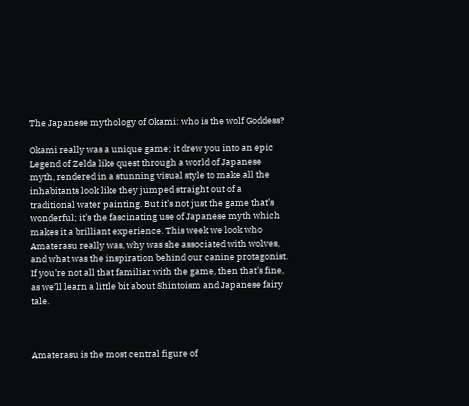The Japanese mythology of Okami: who is the wolf Goddess?

Okami really was a unique game; it drew you into an epic Legend of Zelda like quest through a world of Japanese myth, rendered in a stunning visual style to make all the inhabitants look like they jumped straight out of a traditional water painting. But it’s not just the game that’s wonderful; it’s the fascinating use of Japanese myth which makes it a brilliant experience. This week we look who Amaterasu really was, why was she associated with wolves, and what was the inspiration behind our canine protagonist. If you’re not all that familiar with the game, then that’s fine, as we’ll learn a little bit about Shintoism and Japanese fairy tale.



Amaterasu is the most central figure of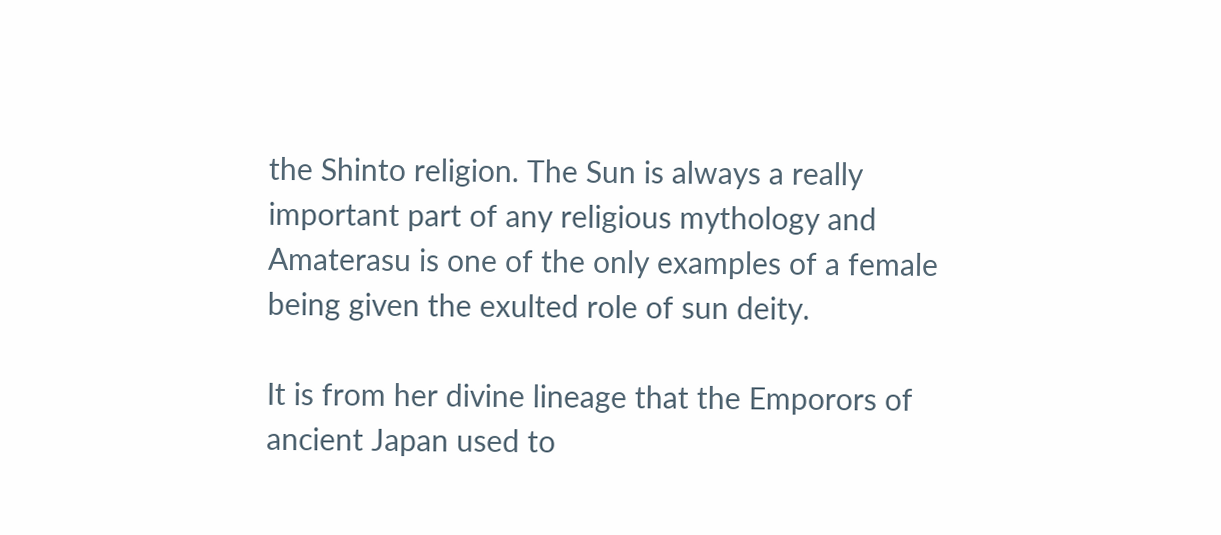the Shinto religion. The Sun is always a really important part of any religious mythology and Amaterasu is one of the only examples of a female being given the exulted role of sun deity.

It is from her divine lineage that the Emporors of ancient Japan used to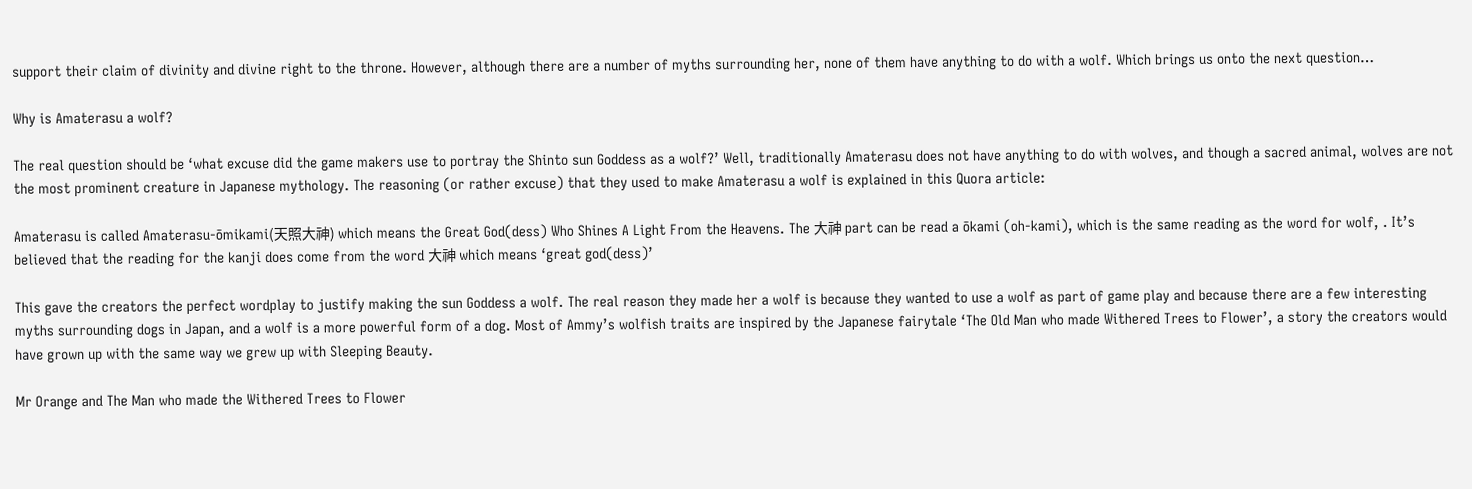support their claim of divinity and divine right to the throne. However, although there are a number of myths surrounding her, none of them have anything to do with a wolf. Which brings us onto the next question…

Why is Amaterasu a wolf?

The real question should be ‘what excuse did the game makers use to portray the Shinto sun Goddess as a wolf?’ Well, traditionally Amaterasu does not have anything to do with wolves, and though a sacred animal, wolves are not the most prominent creature in Japanese mythology. The reasoning (or rather excuse) that they used to make Amaterasu a wolf is explained in this Quora article:

Amaterasu is called Amaterasu-ōmikami(天照大神) which means the Great God(dess) Who Shines A Light From the Heavens. The 大神 part can be read a ōkami (oh-kami), which is the same reading as the word for wolf, . It’s believed that the reading for the kanji does come from the word 大神 which means ‘great god(dess)’

This gave the creators the perfect wordplay to justify making the sun Goddess a wolf. The real reason they made her a wolf is because they wanted to use a wolf as part of game play and because there are a few interesting myths surrounding dogs in Japan, and a wolf is a more powerful form of a dog. Most of Ammy’s wolfish traits are inspired by the Japanese fairytale ‘The Old Man who made Withered Trees to Flower’, a story the creators would have grown up with the same way we grew up with Sleeping Beauty.

Mr Orange and The Man who made the Withered Trees to Flower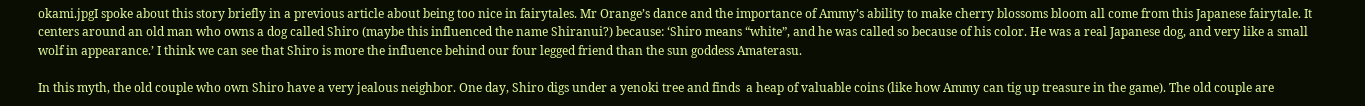okami.jpgI spoke about this story briefly in a previous article about being too nice in fairytales. Mr Orange’s dance and the importance of Ammy’s ability to make cherry blossoms bloom all come from this Japanese fairytale. It centers around an old man who owns a dog called Shiro (maybe this influenced the name Shiranui?) because: ‘Shiro means “white”, and he was called so because of his color. He was a real Japanese dog, and very like a small wolf in appearance.’ I think we can see that Shiro is more the influence behind our four legged friend than the sun goddess Amaterasu.

In this myth, the old couple who own Shiro have a very jealous neighbor. One day, Shiro digs under a yenoki tree and finds  a heap of valuable coins (like how Ammy can tig up treasure in the game). The old couple are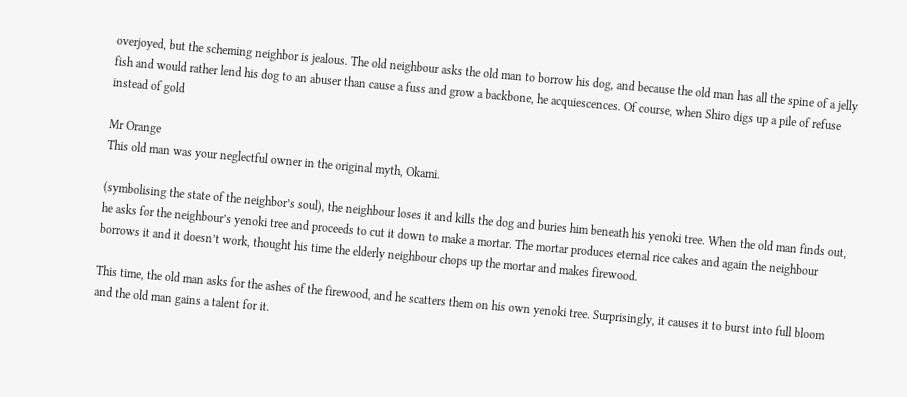overjoyed, but the scheming neighbor is jealous. The old neighbour asks the old man to borrow his dog, and because the old man has all the spine of a jelly fish and would rather lend his dog to an abuser than cause a fuss and grow a backbone, he acquiescences. Of course, when Shiro digs up a pile of refuse instead of gold

Mr Orange
This old man was your neglectful owner in the original myth, Okami.

(symbolising the state of the neighbor’s soul), the neighbour loses it and kills the dog and buries him beneath his yenoki tree. When the old man finds out, he asks for the neighbour’s yenoki tree and proceeds to cut it down to make a mortar. The mortar produces eternal rice cakes and again the neighbour borrows it and it doesn’t work, thought his time the elderly neighbour chops up the mortar and makes firewood.

This time, the old man asks for the ashes of the firewood, and he scatters them on his own yenoki tree. Surprisingly, it causes it to burst into full bloom and the old man gains a talent for it.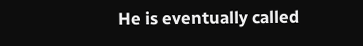He is eventually called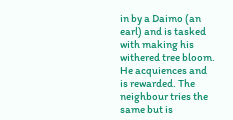in by a Daimo (an earl) and is tasked with making his withered tree bloom. He acquiences and is rewarded. The neighbour tries the same but is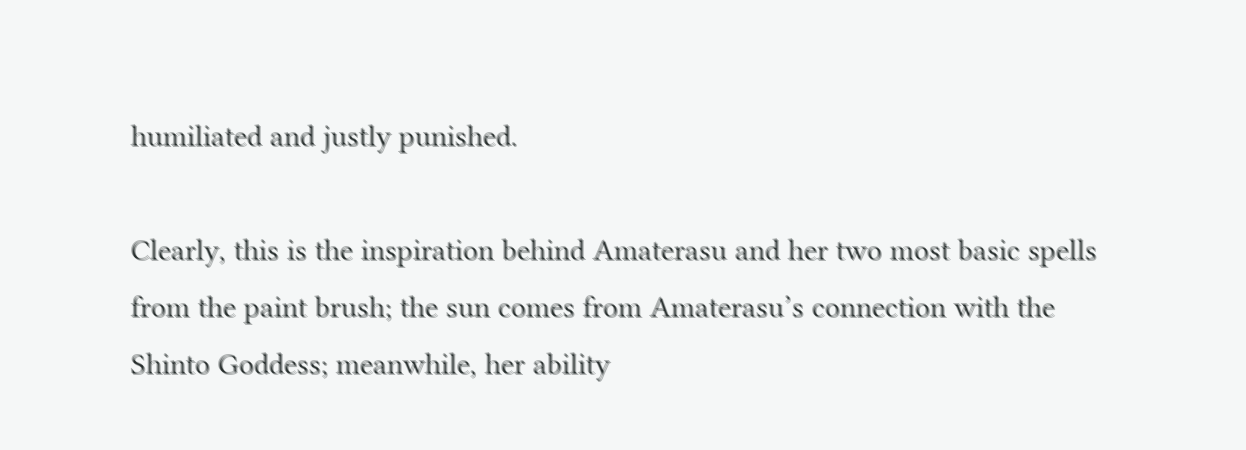humiliated and justly punished.

Clearly, this is the inspiration behind Amaterasu and her two most basic spells from the paint brush; the sun comes from Amaterasu’s connection with the Shinto Goddess; meanwhile, her ability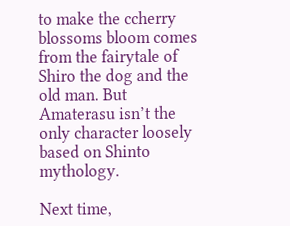to make the ccherry blossoms bloom comes from the fairytale of Shiro the dog and the old man. But Amaterasu isn’t the only character loosely based on Shinto mythology.

Next time,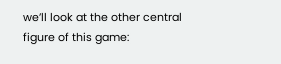we’ll look at the other central figure of this game: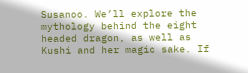Susanoo. We’ll explore the mythology behind the eight headed dragon, as well as Kushi and her magic sake. If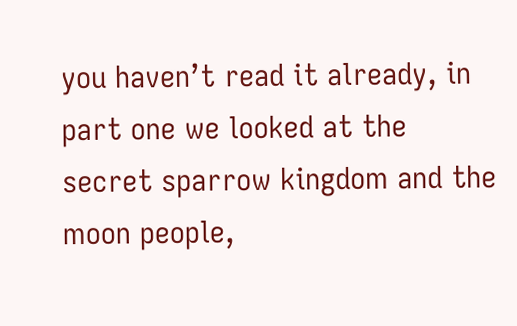you haven’t read it already, in part one we looked at the secret sparrow kingdom and the moon people,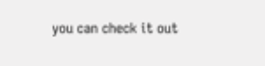you can check it out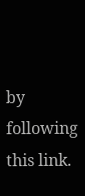by following this link.